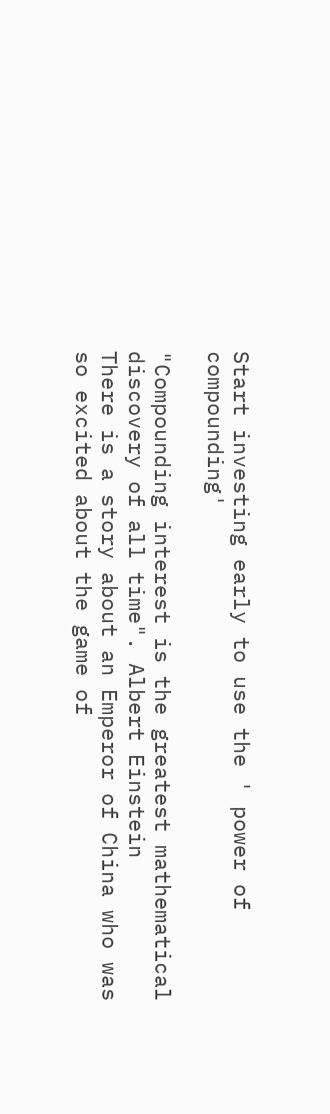Start investing early to use the ' power of compounding'

"Compounding interest is the greatest mathematical discovery of all time". Albert Einstein
There is a story about an Emperor of China who was so excited about the game of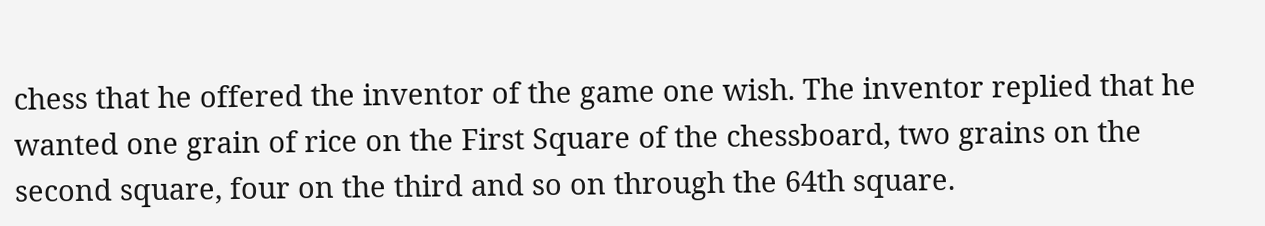chess that he offered the inventor of the game one wish. The inventor replied that he wanted one grain of rice on the First Square of the chessboard, two grains on the second square, four on the third and so on through the 64th square.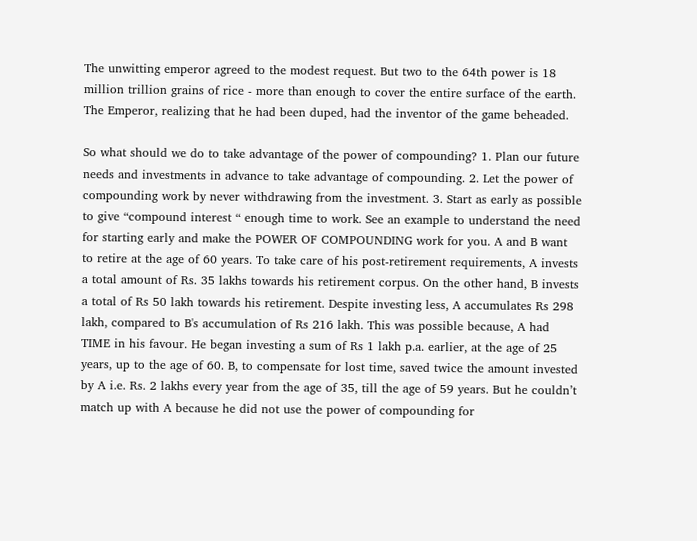The unwitting emperor agreed to the modest request. But two to the 64th power is 18 million trillion grains of rice - more than enough to cover the entire surface of the earth. The Emperor, realizing that he had been duped, had the inventor of the game beheaded.

So what should we do to take advantage of the power of compounding? 1. Plan our future needs and investments in advance to take advantage of compounding. 2. Let the power of compounding work by never withdrawing from the investment. 3. Start as early as possible to give “compound interest “ enough time to work. See an example to understand the need for starting early and make the POWER OF COMPOUNDING work for you. A and B want to retire at the age of 60 years. To take care of his post-retirement requirements, A invests a total amount of Rs. 35 lakhs towards his retirement corpus. On the other hand, B invests a total of Rs 50 lakh towards his retirement. Despite investing less, A accumulates Rs 298 lakh, compared to B's accumulation of Rs 216 lakh. This was possible because, A had TIME in his favour. He began investing a sum of Rs 1 lakh p.a. earlier, at the age of 25 years, up to the age of 60. B, to compensate for lost time, saved twice the amount invested by A i.e. Rs. 2 lakhs every year from the age of 35, till the age of 59 years. But he couldn’t match up with A because he did not use the power of compounding for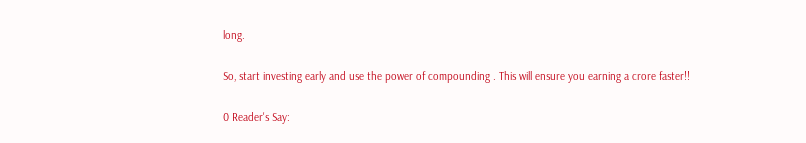long.

So, start investing early and use the power of compounding . This will ensure you earning a crore faster!!

0 Reader's Say: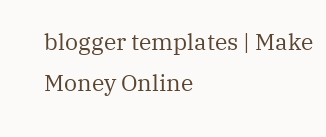blogger templates | Make Money Online